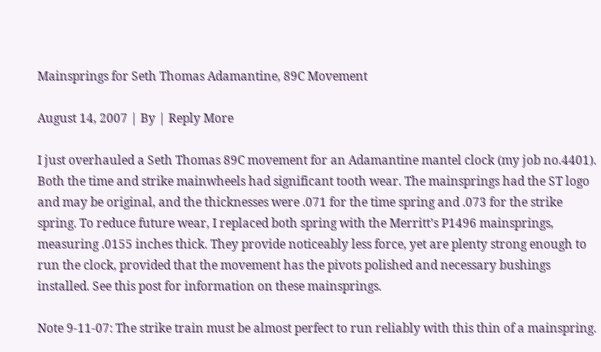Mainsprings for Seth Thomas Adamantine, 89C Movement

August 14, 2007 | By | Reply More

I just overhauled a Seth Thomas 89C movement for an Adamantine mantel clock (my job no.4401). Both the time and strike mainwheels had significant tooth wear. The mainsprings had the ST logo and may be original, and the thicknesses were .071 for the time spring and .073 for the strike spring. To reduce future wear, I replaced both spring with the Merritt’s P1496 mainsprings, measuring .0155 inches thick. They provide noticeably less force, yet are plenty strong enough to run the clock, provided that the movement has the pivots polished and necessary bushings installed. See this post for information on these mainsprings.

Note 9-11-07: The strike train must be almost perfect to run reliably with this thin of a mainspring.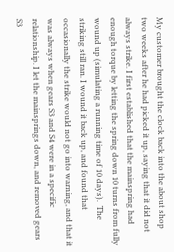My customer brought the clock back into the about shop two weeks after he had picked it up, saying that it did not always strike. I first established that the mainspring had enough torque by letting the spring down 10 turns from fully wound up (simulating a running time of 10 days).  The striking still ran. I wound it back up, and found that occasionally the strike would not go into warning, and that it was always when gears S3 and S4 were in a specific relationship. I let the mainsprings down, and removed gears S3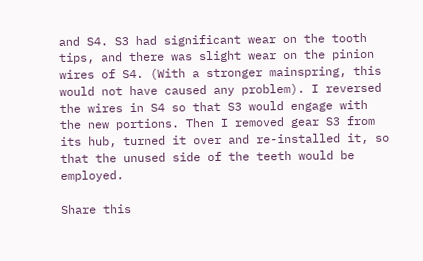and S4. S3 had significant wear on the tooth tips, and there was slight wear on the pinion wires of S4. (With a stronger mainspring, this would not have caused any problem). I reversed the wires in S4 so that S3 would engage with the new portions. Then I removed gear S3 from its hub, turned it over and re-installed it, so that the unused side of the teeth would be employed.

Share this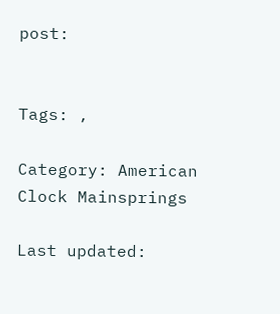post:


Tags: ,

Category: American Clock Mainsprings

Last updated: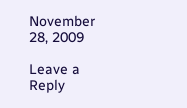November 28, 2009

Leave a Reply